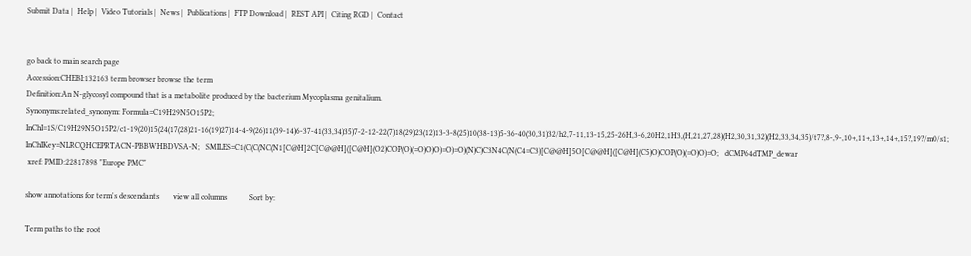Submit Data |  Help |  Video Tutorials |  News |  Publications |  FTP Download |  REST API |  Citing RGD |  Contact


go back to main search page
Accession:CHEBI:132163 term browser browse the term
Definition:An N-glycosyl compound that is a metabolite produced by the bacterium Mycoplasma genitalium.
Synonyms:related_synonym: Formula=C19H29N5O15P2;   InChI=1S/C19H29N5O15P2/c1-19(20)15(24(17(28)21-16(19)27)14-4-9(26)11(39-14)6-37-41(33,34)35)7-2-12-22(7)18(29)23(12)13-3-8(25)10(38-13)5-36-40(30,31)32/h2,7-11,13-15,25-26H,3-6,20H2,1H3,(H,21,27,28)(H2,30,31,32)(H2,33,34,35)/t7?,8-,9-,10+,11+,13+,14+,15?,19?/m0/s1;   InChIKey=NLRCQHCEPRTACN-PBBWHBDVSA-N;   SMILES=C1(C(C(NC(N1[C@H]2C[C@@H]([C@H](O2)COP(O)(=O)O)O)=O)=O)(N)C)C3N4C(N(C4=C3)[C@@H]5O[C@@H]([C@H](C5)O)COP(O)(=O)O)=O;   dCMP64dTMP_dewar
 xref: PMID:22817898 "Europe PMC"

show annotations for term's descendants       view all columns           Sort by:

Term paths to the root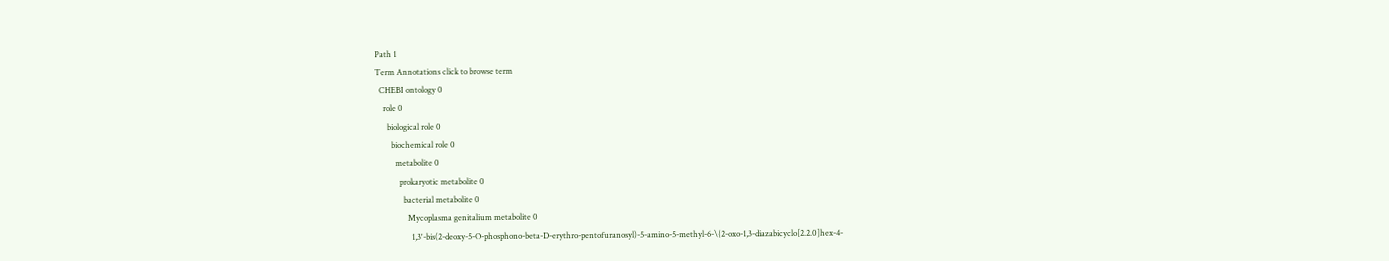Path 1
Term Annotations click to browse term
  CHEBI ontology 0
    role 0
      biological role 0
        biochemical role 0
          metabolite 0
            prokaryotic metabolite 0
              bacterial metabolite 0
                Mycoplasma genitalium metabolite 0
                  1,3'-bis(2-deoxy-5-O-phosphono-beta-D-erythro-pentofuranosyl)-5-amino-5-methyl-6-\{2-oxo-1,3-diazabicyclo[2.2.0]hex-4-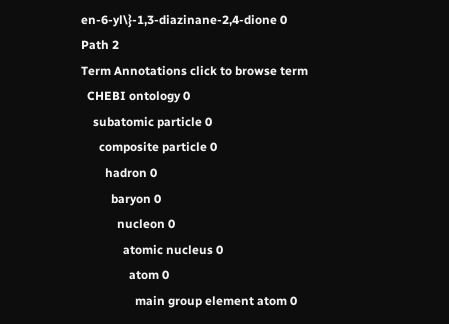en-6-yl\}-1,3-diazinane-2,4-dione 0
Path 2
Term Annotations click to browse term
  CHEBI ontology 0
    subatomic particle 0
      composite particle 0
        hadron 0
          baryon 0
            nucleon 0
              atomic nucleus 0
                atom 0
                  main group element atom 0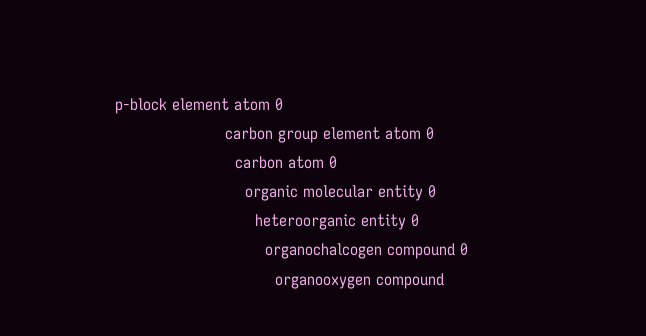p-block element atom 0
                      carbon group element atom 0
                        carbon atom 0
                          organic molecular entity 0
                            heteroorganic entity 0
                              organochalcogen compound 0
                                organooxygen compound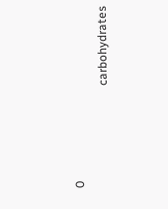0
                                  carbohydrates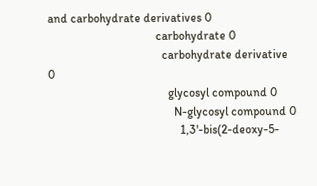and carbohydrate derivatives 0
                                    carbohydrate 0
                                      carbohydrate derivative 0
                                        glycosyl compound 0
                                          N-glycosyl compound 0
                                            1,3'-bis(2-deoxy-5-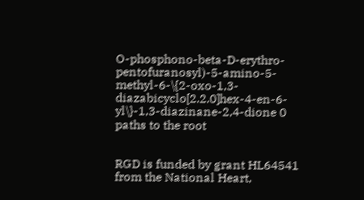O-phosphono-beta-D-erythro-pentofuranosyl)-5-amino-5-methyl-6-\{2-oxo-1,3-diazabicyclo[2.2.0]hex-4-en-6-yl\}-1,3-diazinane-2,4-dione 0
paths to the root


RGD is funded by grant HL64541 from the National Heart,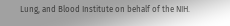Lung, and Blood Institute on behalf of the NIH.